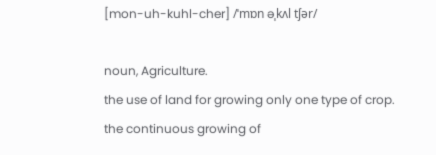[mon-uh-kuhl-cher] /ˈmɒn əˌkʌl tʃər/

noun, Agriculture.
the use of land for growing only one type of crop.
the continuous growing of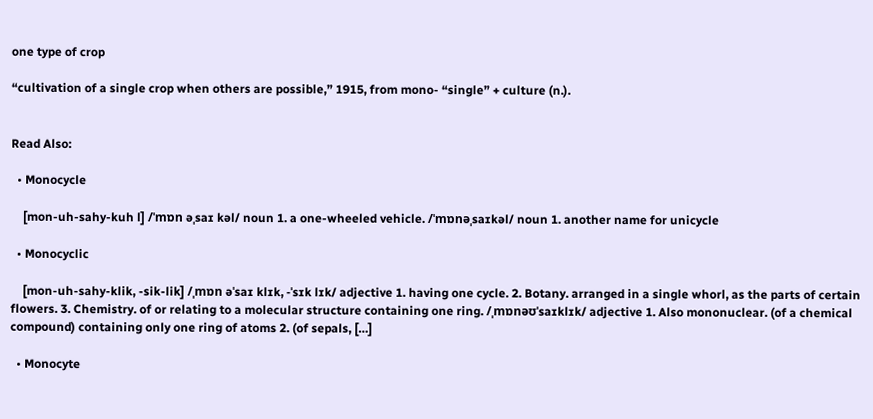one type of crop

“cultivation of a single crop when others are possible,” 1915, from mono- “single” + culture (n.).


Read Also:

  • Monocycle

    [mon-uh-sahy-kuh l] /ˈmɒn əˌsaɪ kəl/ noun 1. a one-wheeled vehicle. /ˈmɒnəˌsaɪkəl/ noun 1. another name for unicycle

  • Monocyclic

    [mon-uh-sahy-klik, -sik-lik] /ˌmɒn əˈsaɪ klɪk, -ˈsɪk lɪk/ adjective 1. having one cycle. 2. Botany. arranged in a single whorl, as the parts of certain flowers. 3. Chemistry. of or relating to a molecular structure containing one ring. /ˌmɒnəʊˈsaɪklɪk/ adjective 1. Also mononuclear. (of a chemical compound) containing only one ring of atoms 2. (of sepals, […]

  • Monocyte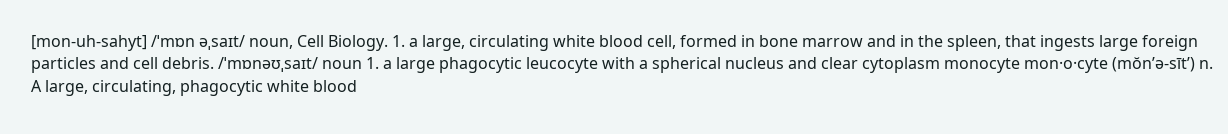[mon-uh-sahyt] /ˈmɒn əˌsaɪt/ noun, Cell Biology. 1. a large, circulating white blood cell, formed in bone marrow and in the spleen, that ingests large foreign particles and cell debris. /ˈmɒnəʊˌsaɪt/ noun 1. a large phagocytic leucocyte with a spherical nucleus and clear cytoplasm monocyte mon·o·cyte (mŏn’ə-sīt’) n. A large, circulating, phagocytic white blood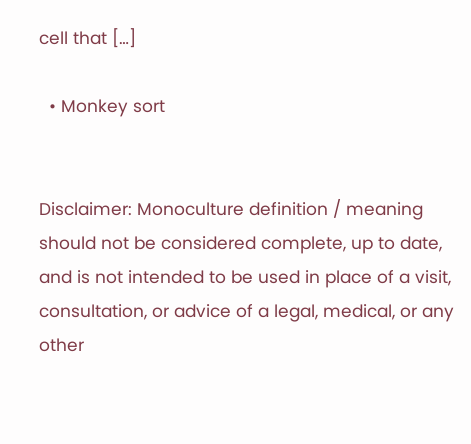cell that […]

  • Monkey sort


Disclaimer: Monoculture definition / meaning should not be considered complete, up to date, and is not intended to be used in place of a visit, consultation, or advice of a legal, medical, or any other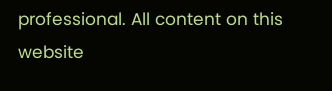professional. All content on this website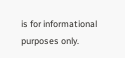is for informational purposes only.